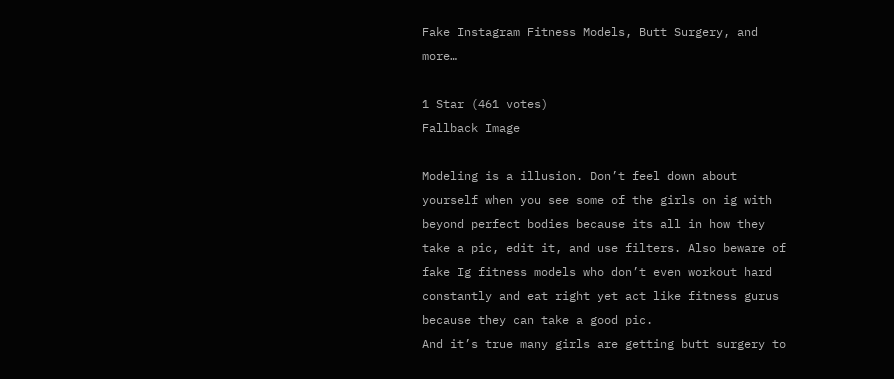Fake Instagram Fitness Models, Butt Surgery, and more…

1 Star (461 votes)
Fallback Image

Modeling is a illusion. Don’t feel down about yourself when you see some of the girls on ig with beyond perfect bodies because its all in how they take a pic, edit it, and use filters. Also beware of fake Ig fitness models who don’t even workout hard constantly and eat right yet act like fitness gurus because they can take a good pic.
And it’s true many girls are getting butt surgery to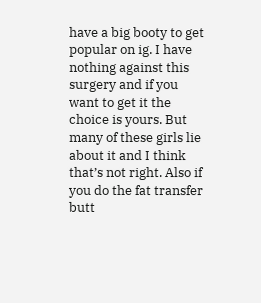have a big booty to get popular on ig. I have nothing against this surgery and if you want to get it the choice is yours. But many of these girls lie about it and I think that’s not right. Also if you do the fat transfer butt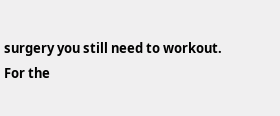surgery you still need to workout.
For the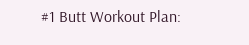#1 Butt Workout Plan: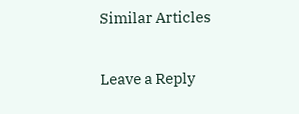Similar Articles

Leave a Reply